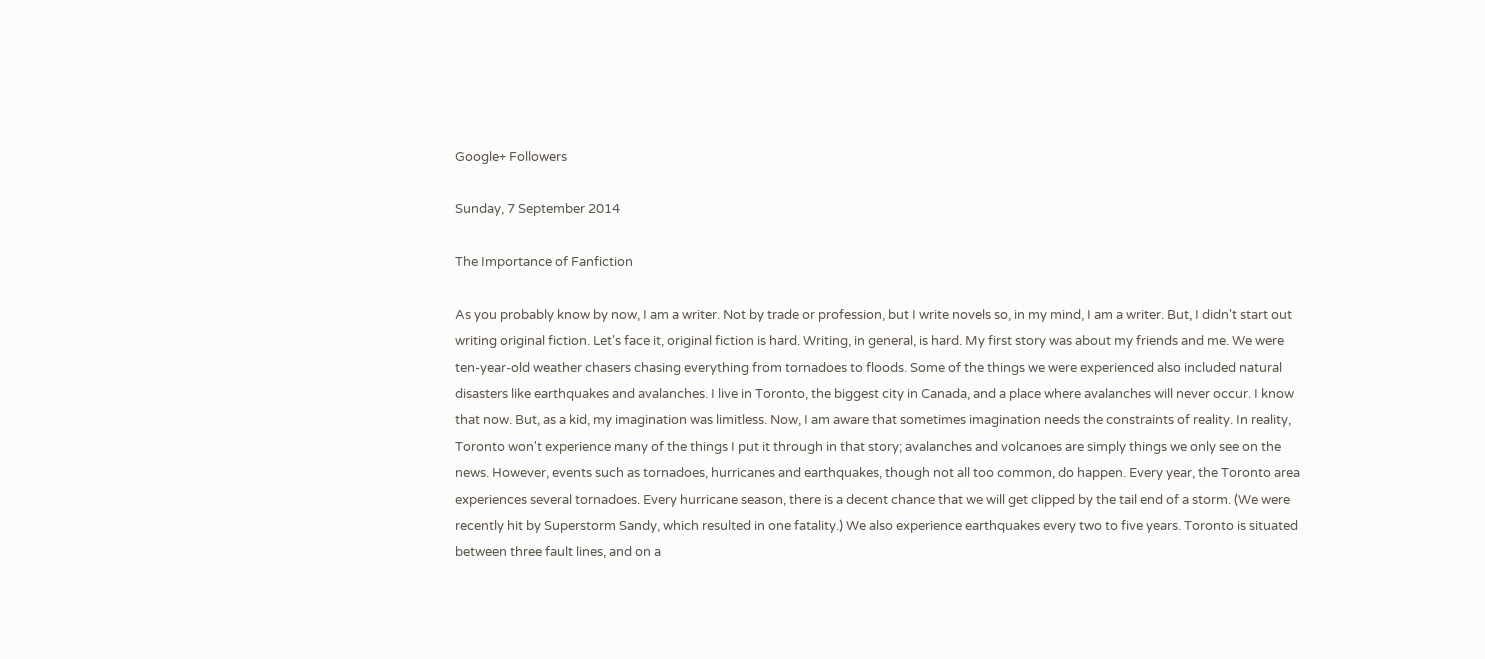Google+ Followers

Sunday, 7 September 2014

The Importance of Fanfiction

As you probably know by now, I am a writer. Not by trade or profession, but I write novels so, in my mind, I am a writer. But, I didn't start out writing original fiction. Let's face it, original fiction is hard. Writing, in general, is hard. My first story was about my friends and me. We were ten-year-old weather chasers chasing everything from tornadoes to floods. Some of the things we were experienced also included natural disasters like earthquakes and avalanches. I live in Toronto, the biggest city in Canada, and a place where avalanches will never occur. I know that now. But, as a kid, my imagination was limitless. Now, I am aware that sometimes imagination needs the constraints of reality. In reality, Toronto won't experience many of the things I put it through in that story; avalanches and volcanoes are simply things we only see on the news. However, events such as tornadoes, hurricanes and earthquakes, though not all too common, do happen. Every year, the Toronto area experiences several tornadoes. Every hurricane season, there is a decent chance that we will get clipped by the tail end of a storm. (We were recently hit by Superstorm Sandy, which resulted in one fatality.) We also experience earthquakes every two to five years. Toronto is situated between three fault lines, and on a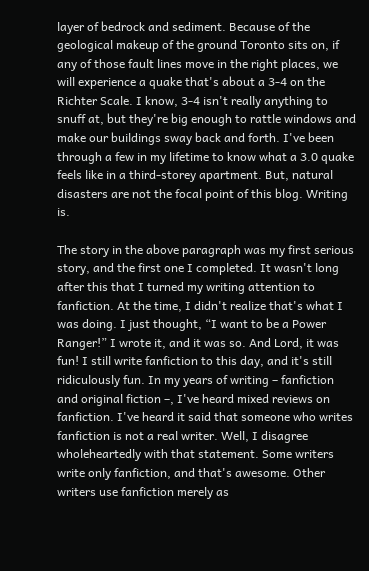layer of bedrock and sediment. Because of the geological makeup of the ground Toronto sits on, if any of those fault lines move in the right places, we will experience a quake that's about a 3-4 on the Richter Scale. I know, 3-4 isn't really anything to snuff at, but they're big enough to rattle windows and make our buildings sway back and forth. I've been through a few in my lifetime to know what a 3.0 quake feels like in a third-storey apartment. But, natural disasters are not the focal point of this blog. Writing is.

The story in the above paragraph was my first serious story, and the first one I completed. It wasn't long after this that I turned my writing attention to fanfiction. At the time, I didn't realize that's what I was doing. I just thought, “I want to be a Power Ranger!” I wrote it, and it was so. And Lord, it was fun! I still write fanfiction to this day, and it's still ridiculously fun. In my years of writing – fanfiction and original fiction –, I've heard mixed reviews on fanfiction. I've heard it said that someone who writes fanfiction is not a real writer. Well, I disagree wholeheartedly with that statement. Some writers write only fanfiction, and that's awesome. Other writers use fanfiction merely as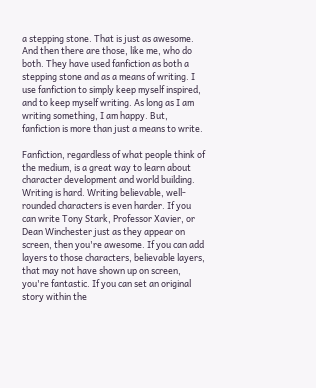a stepping stone. That is just as awesome. And then there are those, like me, who do both. They have used fanfiction as both a stepping stone and as a means of writing. I use fanfiction to simply keep myself inspired, and to keep myself writing. As long as I am writing something, I am happy. But, fanfiction is more than just a means to write.

Fanfiction, regardless of what people think of the medium, is a great way to learn about character development and world building. Writing is hard. Writing believable, well-rounded characters is even harder. If you can write Tony Stark, Professor Xavier, or Dean Winchester just as they appear on screen, then you're awesome. If you can add layers to those characters, believable layers, that may not have shown up on screen, you're fantastic. If you can set an original story within the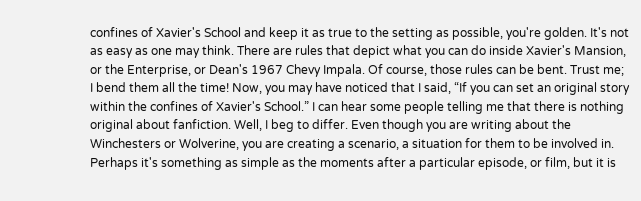confines of Xavier's School and keep it as true to the setting as possible, you're golden. It's not as easy as one may think. There are rules that depict what you can do inside Xavier's Mansion, or the Enterprise, or Dean's 1967 Chevy Impala. Of course, those rules can be bent. Trust me; I bend them all the time! Now, you may have noticed that I said, “If you can set an original story within the confines of Xavier's School.” I can hear some people telling me that there is nothing original about fanfiction. Well, I beg to differ. Even though you are writing about the Winchesters or Wolverine, you are creating a scenario, a situation for them to be involved in. Perhaps it's something as simple as the moments after a particular episode, or film, but it is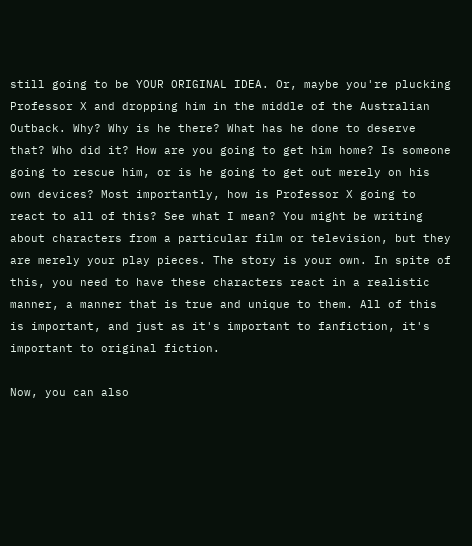still going to be YOUR ORIGINAL IDEA. Or, maybe you're plucking Professor X and dropping him in the middle of the Australian Outback. Why? Why is he there? What has he done to deserve that? Who did it? How are you going to get him home? Is someone going to rescue him, or is he going to get out merely on his own devices? Most importantly, how is Professor X going to react to all of this? See what I mean? You might be writing about characters from a particular film or television, but they are merely your play pieces. The story is your own. In spite of this, you need to have these characters react in a realistic manner, a manner that is true and unique to them. All of this is important, and just as it's important to fanfiction, it's important to original fiction.

Now, you can also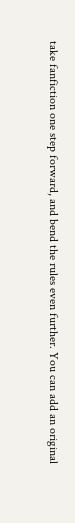take fanfiction one step forward, and bend the rules even further. You can add an original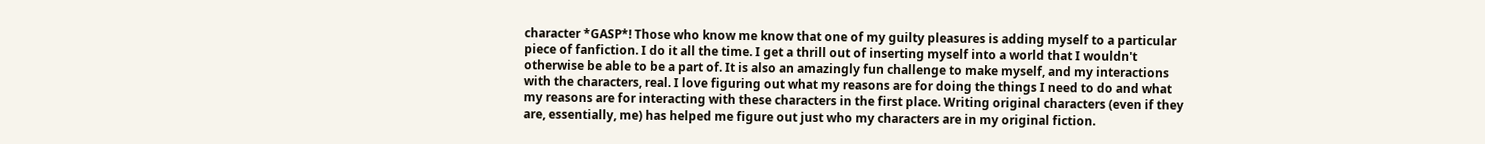character *GASP*! Those who know me know that one of my guilty pleasures is adding myself to a particular piece of fanfiction. I do it all the time. I get a thrill out of inserting myself into a world that I wouldn't otherwise be able to be a part of. It is also an amazingly fun challenge to make myself, and my interactions with the characters, real. I love figuring out what my reasons are for doing the things I need to do and what my reasons are for interacting with these characters in the first place. Writing original characters (even if they are, essentially, me) has helped me figure out just who my characters are in my original fiction.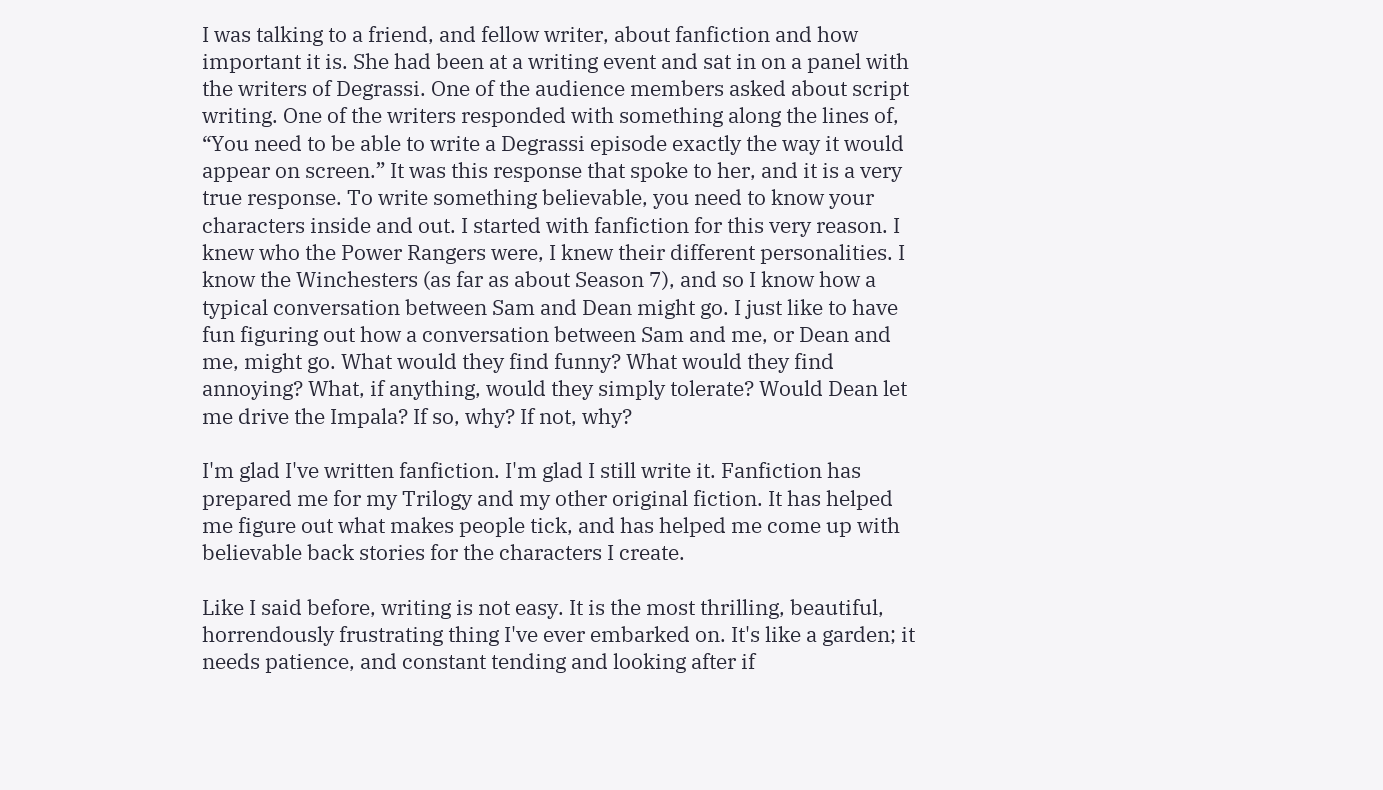I was talking to a friend, and fellow writer, about fanfiction and how important it is. She had been at a writing event and sat in on a panel with the writers of Degrassi. One of the audience members asked about script writing. One of the writers responded with something along the lines of, “You need to be able to write a Degrassi episode exactly the way it would appear on screen.” It was this response that spoke to her, and it is a very true response. To write something believable, you need to know your characters inside and out. I started with fanfiction for this very reason. I knew who the Power Rangers were, I knew their different personalities. I know the Winchesters (as far as about Season 7), and so I know how a typical conversation between Sam and Dean might go. I just like to have fun figuring out how a conversation between Sam and me, or Dean and me, might go. What would they find funny? What would they find annoying? What, if anything, would they simply tolerate? Would Dean let me drive the Impala? If so, why? If not, why?

I'm glad I've written fanfiction. I'm glad I still write it. Fanfiction has prepared me for my Trilogy and my other original fiction. It has helped me figure out what makes people tick, and has helped me come up with believable back stories for the characters I create.

Like I said before, writing is not easy. It is the most thrilling, beautiful, horrendously frustrating thing I've ever embarked on. It's like a garden; it needs patience, and constant tending and looking after if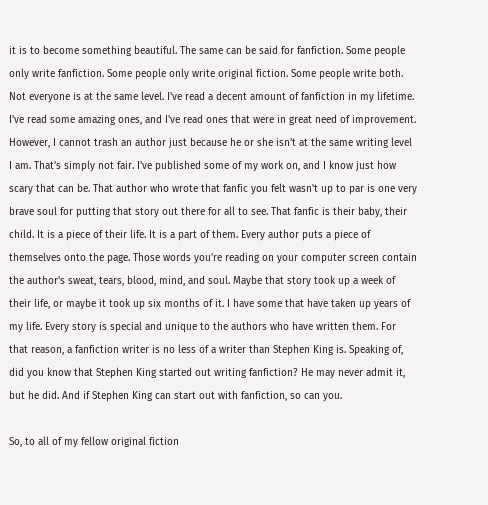it is to become something beautiful. The same can be said for fanfiction. Some people only write fanfiction. Some people only write original fiction. Some people write both. Not everyone is at the same level. I've read a decent amount of fanfiction in my lifetime. I've read some amazing ones, and I've read ones that were in great need of improvement. However, I cannot trash an author just because he or she isn't at the same writing level I am. That's simply not fair. I've published some of my work on, and I know just how scary that can be. That author who wrote that fanfic you felt wasn't up to par is one very brave soul for putting that story out there for all to see. That fanfic is their baby, their child. It is a piece of their life. It is a part of them. Every author puts a piece of themselves onto the page. Those words you're reading on your computer screen contain the author's sweat, tears, blood, mind, and soul. Maybe that story took up a week of their life, or maybe it took up six months of it. I have some that have taken up years of my life. Every story is special and unique to the authors who have written them. For that reason, a fanfiction writer is no less of a writer than Stephen King is. Speaking of, did you know that Stephen King started out writing fanfiction? He may never admit it, but he did. And if Stephen King can start out with fanfiction, so can you.

So, to all of my fellow original fiction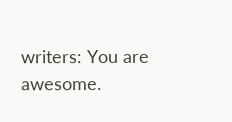writers: You are awesome.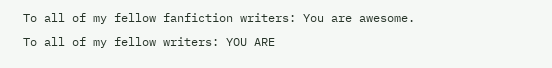To all of my fellow fanfiction writers: You are awesome. To all of my fellow writers: YOU ARE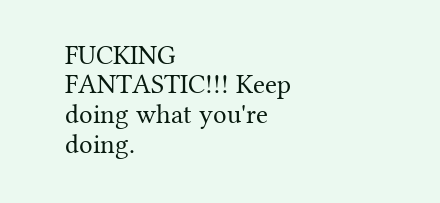FUCKING FANTASTIC!!! Keep doing what you're doing.